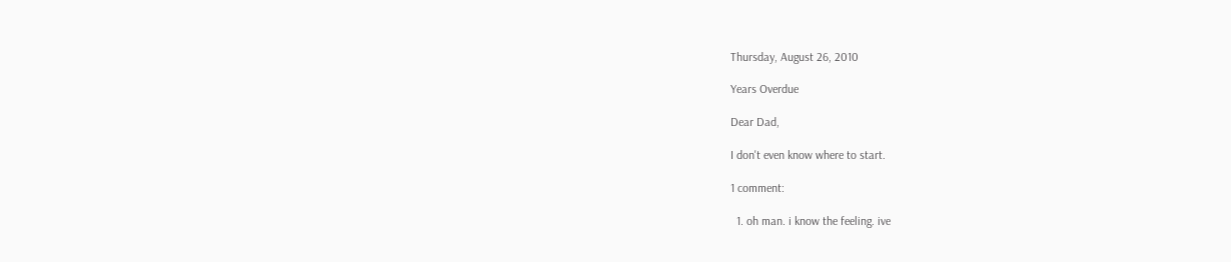Thursday, August 26, 2010

Years Overdue

Dear Dad,

I don't even know where to start.

1 comment:

  1. oh man. i know the feeling. ive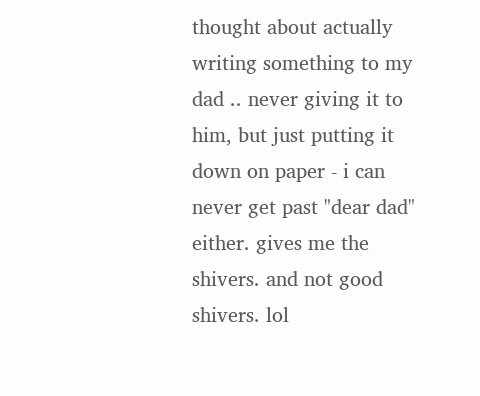thought about actually writing something to my dad .. never giving it to him, but just putting it down on paper - i can never get past "dear dad" either. gives me the shivers. and not good shivers. lol